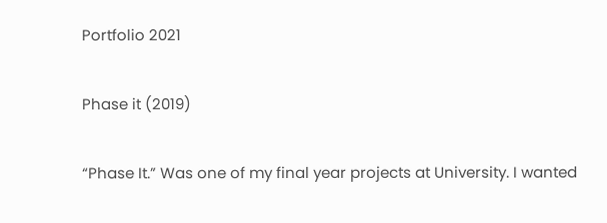Portfolio 2021

Phase it (2019)

“Phase It.” Was one of my final year projects at University. I wanted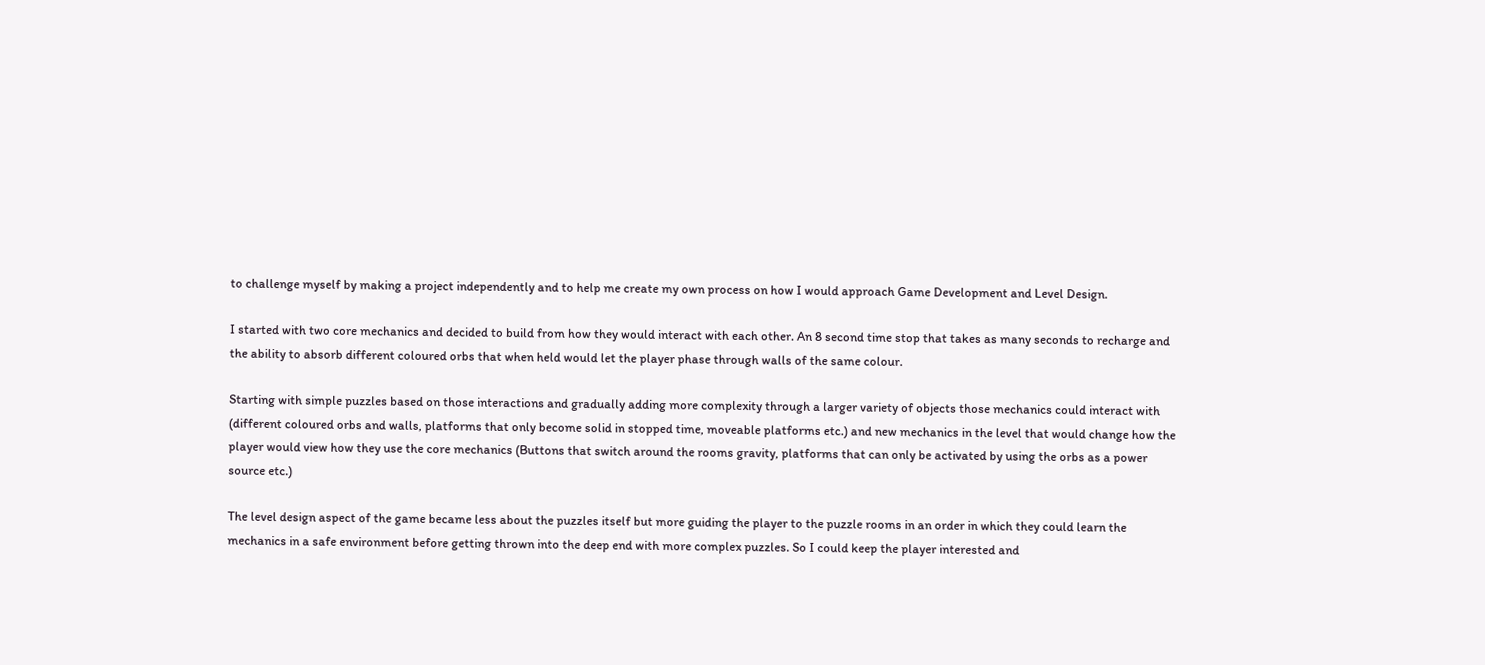to challenge myself by making a project independently and to help me create my own process on how I would approach Game Development and Level Design.

I started with two core mechanics and decided to build from how they would interact with each other. An 8 second time stop that takes as many seconds to recharge and the ability to absorb different coloured orbs that when held would let the player phase through walls of the same colour.

Starting with simple puzzles based on those interactions and gradually adding more complexity through a larger variety of objects those mechanics could interact with (different coloured orbs and walls, platforms that only become solid in stopped time, moveable platforms etc.) and new mechanics in the level that would change how the player would view how they use the core mechanics (Buttons that switch around the rooms gravity, platforms that can only be activated by using the orbs as a power source etc.)

The level design aspect of the game became less about the puzzles itself but more guiding the player to the puzzle rooms in an order in which they could learn the mechanics in a safe environment before getting thrown into the deep end with more complex puzzles. So I could keep the player interested and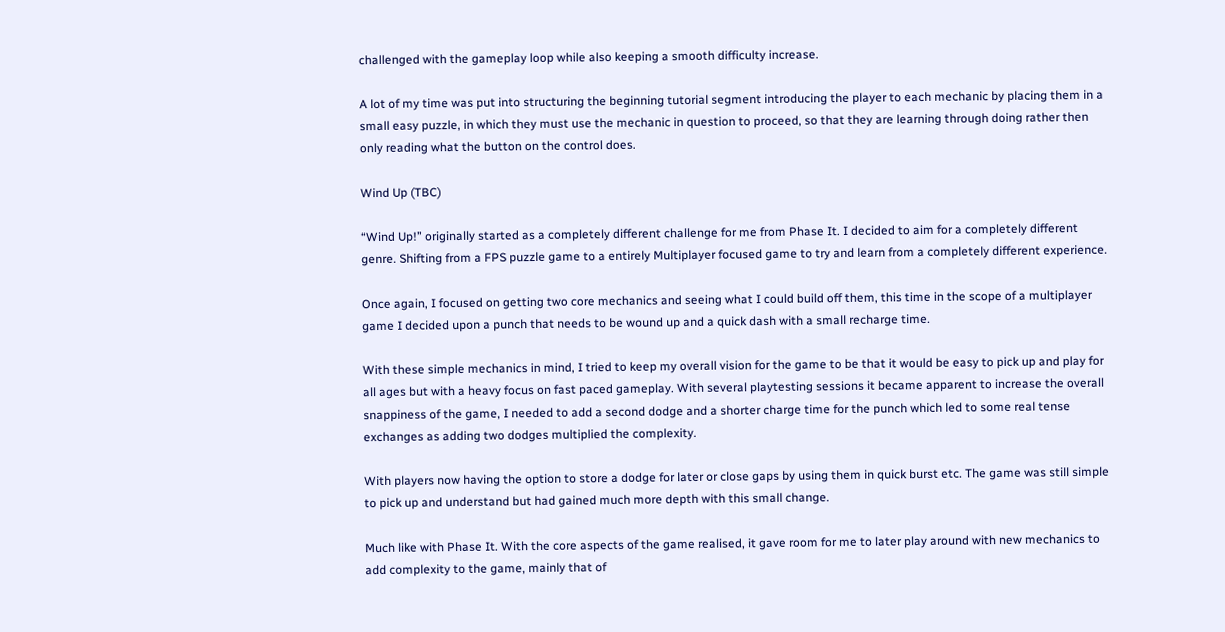challenged with the gameplay loop while also keeping a smooth difficulty increase.

A lot of my time was put into structuring the beginning tutorial segment introducing the player to each mechanic by placing them in a small easy puzzle, in which they must use the mechanic in question to proceed, so that they are learning through doing rather then only reading what the button on the control does.

Wind Up (TBC)

“Wind Up!” originally started as a completely different challenge for me from Phase It. I decided to aim for a completely different genre. Shifting from a FPS puzzle game to a entirely Multiplayer focused game to try and learn from a completely different experience.

Once again, I focused on getting two core mechanics and seeing what I could build off them, this time in the scope of a multiplayer game I decided upon a punch that needs to be wound up and a quick dash with a small recharge time.

With these simple mechanics in mind, I tried to keep my overall vision for the game to be that it would be easy to pick up and play for all ages but with a heavy focus on fast paced gameplay. With several playtesting sessions it became apparent to increase the overall snappiness of the game, I needed to add a second dodge and a shorter charge time for the punch which led to some real tense exchanges as adding two dodges multiplied the complexity.

With players now having the option to store a dodge for later or close gaps by using them in quick burst etc. The game was still simple to pick up and understand but had gained much more depth with this small change.

Much like with Phase It. With the core aspects of the game realised, it gave room for me to later play around with new mechanics to add complexity to the game, mainly that of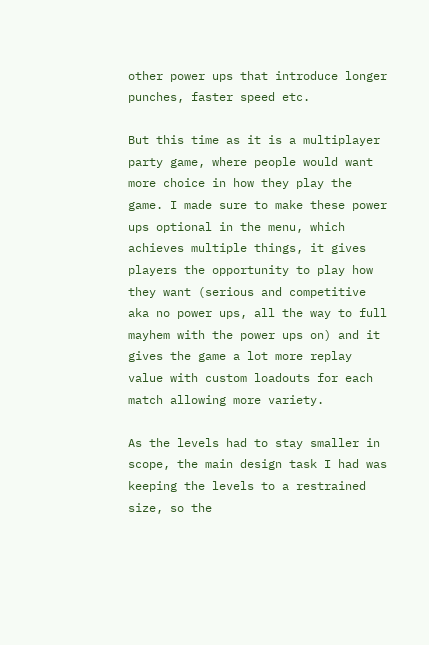other power ups that introduce longer punches, faster speed etc.

But this time as it is a multiplayer party game, where people would want more choice in how they play the game. I made sure to make these power ups optional in the menu, which achieves multiple things, it gives players the opportunity to play how they want (serious and competitive aka no power ups, all the way to full mayhem with the power ups on) and it gives the game a lot more replay value with custom loadouts for each match allowing more variety.

As the levels had to stay smaller in scope, the main design task I had was keeping the levels to a restrained size, so the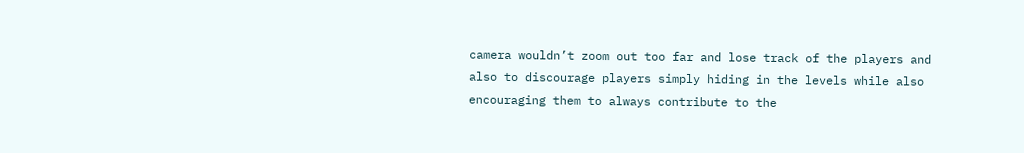camera wouldn’t zoom out too far and lose track of the players and also to discourage players simply hiding in the levels while also encouraging them to always contribute to the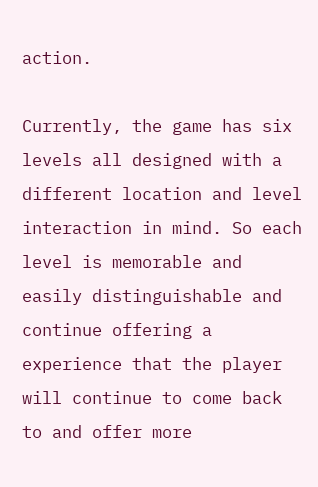action.

Currently, the game has six levels all designed with a different location and level interaction in mind. So each level is memorable and easily distinguishable and continue offering a experience that the player will continue to come back to and offer more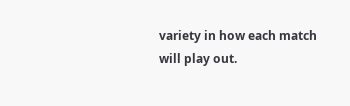variety in how each match will play out.